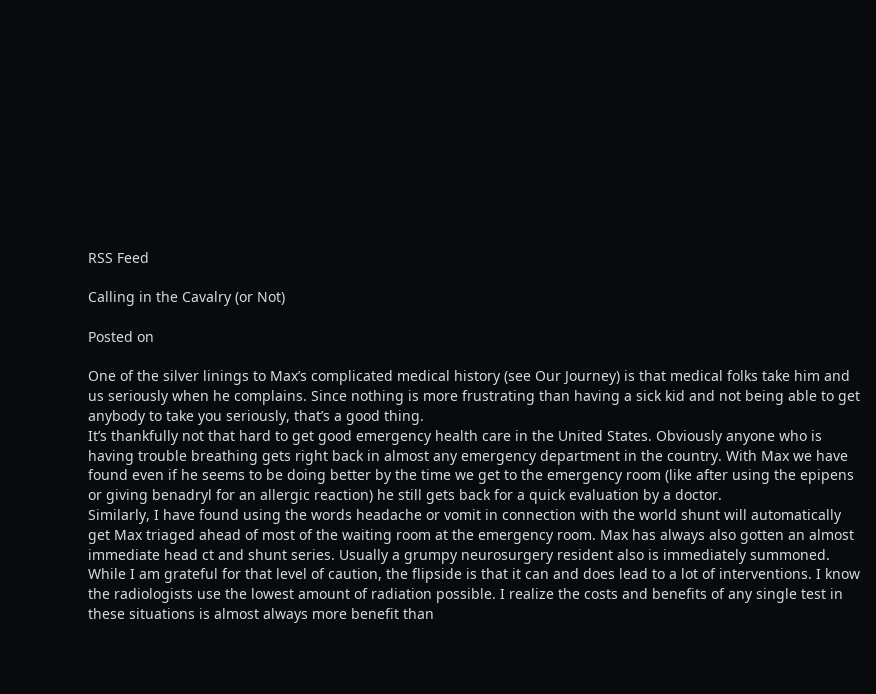RSS Feed

Calling in the Cavalry (or Not)

Posted on

One of the silver linings to Max’s complicated medical history (see Our Journey) is that medical folks take him and us seriously when he complains. Since nothing is more frustrating than having a sick kid and not being able to get anybody to take you seriously, that’s a good thing.
It’s thankfully not that hard to get good emergency health care in the United States. Obviously anyone who is having trouble breathing gets right back in almost any emergency department in the country. With Max we have found even if he seems to be doing better by the time we get to the emergency room (like after using the epipens or giving benadryl for an allergic reaction) he still gets back for a quick evaluation by a doctor.
Similarly, I have found using the words headache or vomit in connection with the world shunt will automatically get Max triaged ahead of most of the waiting room at the emergency room. Max has always also gotten an almost immediate head ct and shunt series. Usually a grumpy neurosurgery resident also is immediately summoned.
While I am grateful for that level of caution, the flipside is that it can and does lead to a lot of interventions. I know the radiologists use the lowest amount of radiation possible. I realize the costs and benefits of any single test in these situations is almost always more benefit than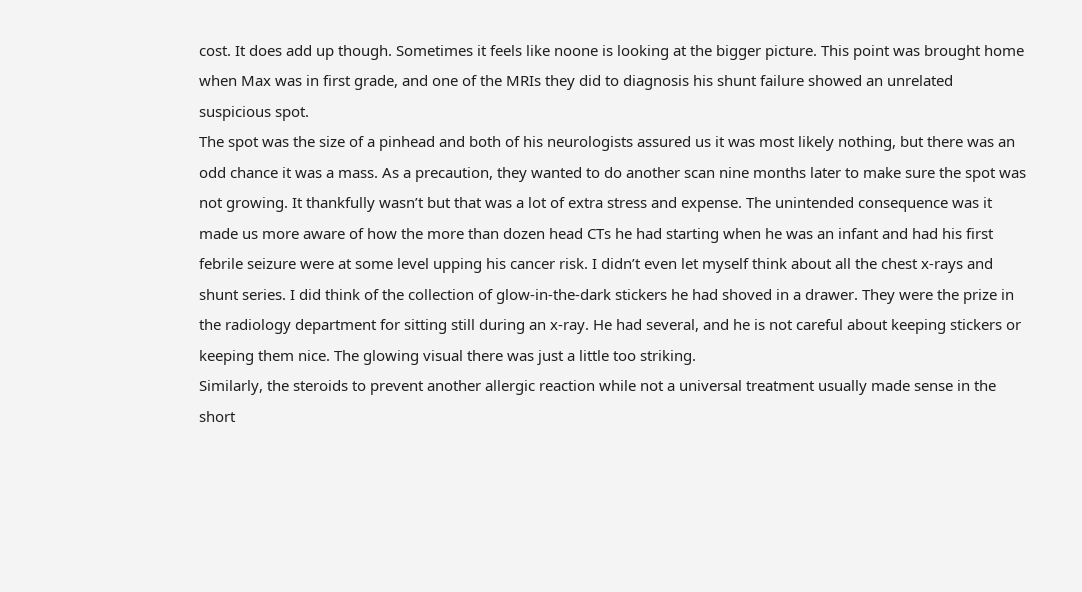cost. It does add up though. Sometimes it feels like noone is looking at the bigger picture. This point was brought home when Max was in first grade, and one of the MRIs they did to diagnosis his shunt failure showed an unrelated suspicious spot.
The spot was the size of a pinhead and both of his neurologists assured us it was most likely nothing, but there was an odd chance it was a mass. As a precaution, they wanted to do another scan nine months later to make sure the spot was not growing. It thankfully wasn’t but that was a lot of extra stress and expense. The unintended consequence was it made us more aware of how the more than dozen head CTs he had starting when he was an infant and had his first febrile seizure were at some level upping his cancer risk. I didn’t even let myself think about all the chest x-rays and shunt series. I did think of the collection of glow-in-the-dark stickers he had shoved in a drawer. They were the prize in the radiology department for sitting still during an x-ray. He had several, and he is not careful about keeping stickers or keeping them nice. The glowing visual there was just a little too striking.
Similarly, the steroids to prevent another allergic reaction while not a universal treatment usually made sense in the short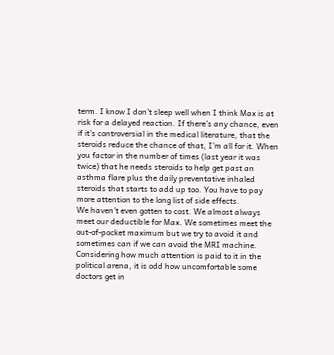term. I know I don’t sleep well when I think Max is at risk for a delayed reaction. If there’s any chance, even if it’s controversial in the medical literature, that the steroids reduce the chance of that, I’m all for it. When you factor in the number of times (last year it was twice) that he needs steroids to help get past an asthma flare plus the daily preventative inhaled steroids that starts to add up too. You have to pay more attention to the long list of side effects.
We haven’t even gotten to cost. We almost always meet our deductible for Max. We sometimes meet the out-of-pocket maximum but we try to avoid it and sometimes can if we can avoid the MRI machine. Considering how much attention is paid to it in the political arena, it is odd how uncomfortable some doctors get in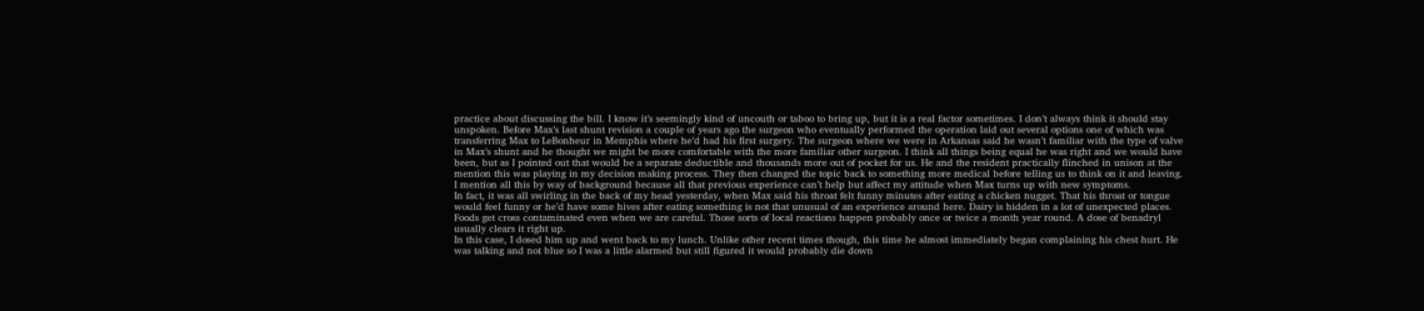practice about discussing the bill. I know it’s seemingly kind of uncouth or taboo to bring up, but it is a real factor sometimes. I don’t always think it should stay unspoken. Before Max’s last shunt revision a couple of years ago the surgeon who eventually performed the operation laid out several options one of which was transferring Max to LeBonheur in Memphis where he’d had his first surgery. The surgeon where we were in Arkansas said he wasn’t familiar with the type of valve in Max’s shunt and he thought we might be more comfortable with the more familiar other surgeon. I think all things being equal he was right and we would have been, but as I pointed out that would be a separate deductible and thousands more out of pocket for us. He and the resident practically flinched in unison at the mention this was playing in my decision making process. They then changed the topic back to something more medical before telling us to think on it and leaving.
I mention all this by way of background because all that previous experience can’t help but affect my attitude when Max turns up with new symptoms.
In fact, it was all swirling in the back of my head yesterday, when Max said his throat felt funny minutes after eating a chicken nugget. That his throat or tongue would feel funny or he’d have some hives after eating something is not that unusual of an experience around here. Dairy is hidden in a lot of unexpected places. Foods get cross contaminated even when we are careful. Those sorts of local reactions happen probably once or twice a month year round. A dose of benadryl usually clears it right up.
In this case, I dosed him up and went back to my lunch. Unlike other recent times though, this time he almost immediately began complaining his chest hurt. He was talking and not blue so I was a little alarmed but still figured it would probably die down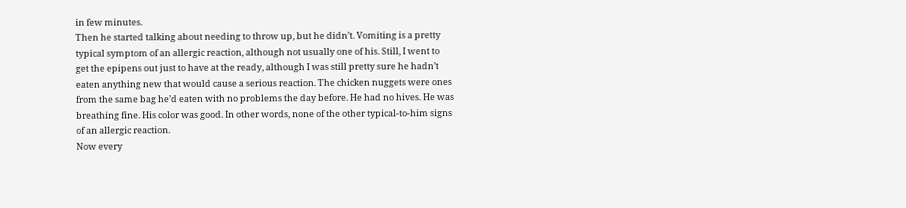in few minutes.
Then he started talking about needing to throw up, but he didn’t. Vomiting is a pretty typical symptom of an allergic reaction, although not usually one of his. Still, I went to get the epipens out just to have at the ready, although I was still pretty sure he hadn’t eaten anything new that would cause a serious reaction. The chicken nuggets were ones from the same bag he’d eaten with no problems the day before. He had no hives. He was breathing fine. His color was good. In other words, none of the other typical-to-him signs of an allergic reaction.
Now every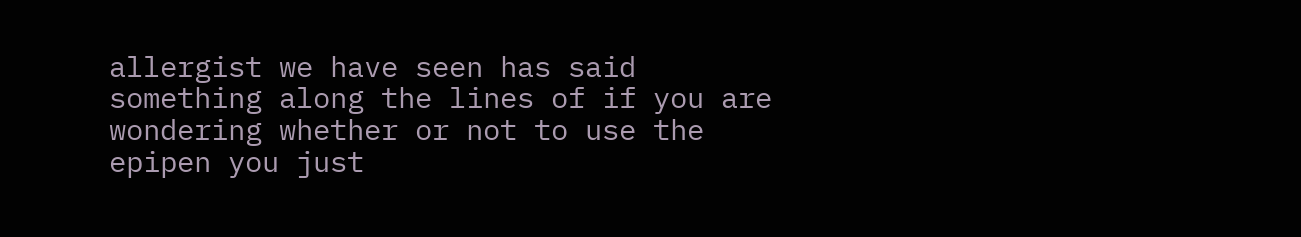allergist we have seen has said something along the lines of if you are wondering whether or not to use the epipen you just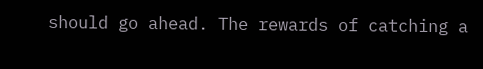should go ahead. The rewards of catching a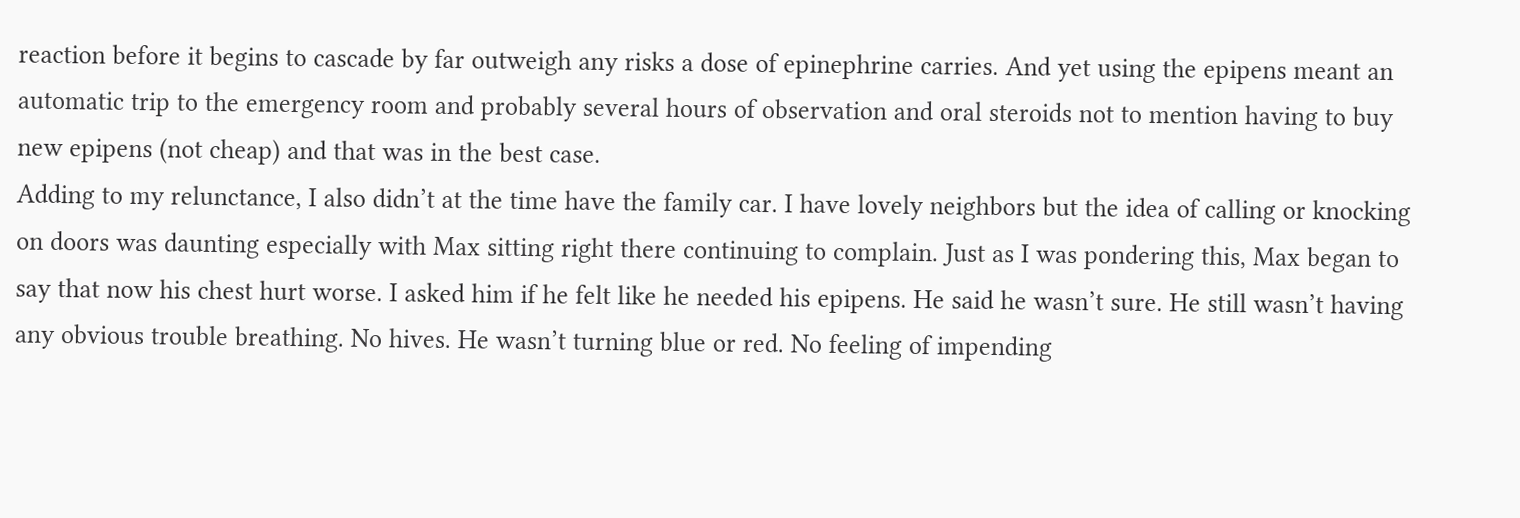reaction before it begins to cascade by far outweigh any risks a dose of epinephrine carries. And yet using the epipens meant an automatic trip to the emergency room and probably several hours of observation and oral steroids not to mention having to buy new epipens (not cheap) and that was in the best case.
Adding to my relunctance, I also didn’t at the time have the family car. I have lovely neighbors but the idea of calling or knocking on doors was daunting especially with Max sitting right there continuing to complain. Just as I was pondering this, Max began to say that now his chest hurt worse. I asked him if he felt like he needed his epipens. He said he wasn’t sure. He still wasn’t having any obvious trouble breathing. No hives. He wasn’t turning blue or red. No feeling of impending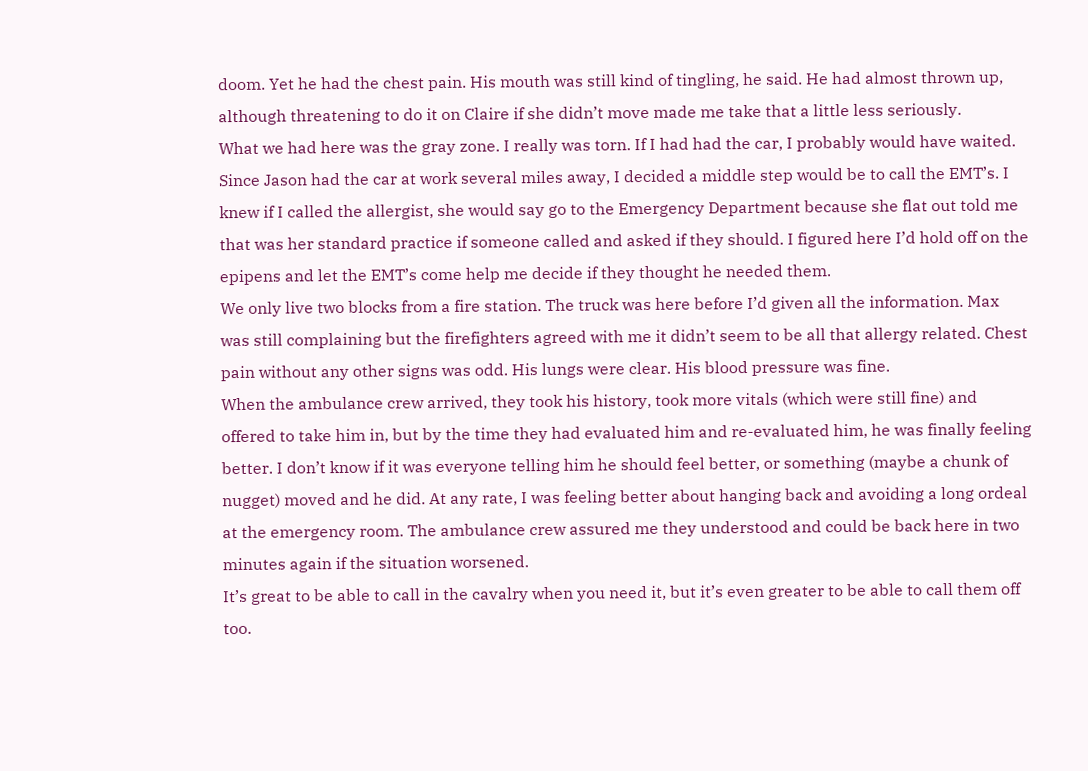doom. Yet he had the chest pain. His mouth was still kind of tingling, he said. He had almost thrown up, although threatening to do it on Claire if she didn’t move made me take that a little less seriously.
What we had here was the gray zone. I really was torn. If I had had the car, I probably would have waited. Since Jason had the car at work several miles away, I decided a middle step would be to call the EMT’s. I knew if I called the allergist, she would say go to the Emergency Department because she flat out told me that was her standard practice if someone called and asked if they should. I figured here I’d hold off on the epipens and let the EMT’s come help me decide if they thought he needed them.
We only live two blocks from a fire station. The truck was here before I’d given all the information. Max was still complaining but the firefighters agreed with me it didn’t seem to be all that allergy related. Chest pain without any other signs was odd. His lungs were clear. His blood pressure was fine.
When the ambulance crew arrived, they took his history, took more vitals (which were still fine) and offered to take him in, but by the time they had evaluated him and re-evaluated him, he was finally feeling better. I don’t know if it was everyone telling him he should feel better, or something (maybe a chunk of nugget) moved and he did. At any rate, I was feeling better about hanging back and avoiding a long ordeal at the emergency room. The ambulance crew assured me they understood and could be back here in two minutes again if the situation worsened.
It’s great to be able to call in the cavalry when you need it, but it’s even greater to be able to call them off too.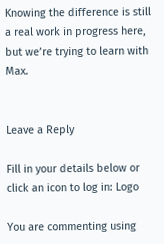Knowing the difference is still a real work in progress here, but we’re trying to learn with Max.


Leave a Reply

Fill in your details below or click an icon to log in: Logo

You are commenting using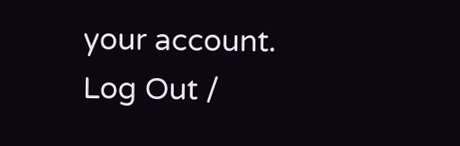your account. Log Out /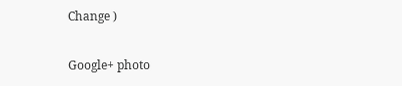Change )

Google+ photo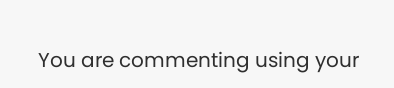You are commenting using your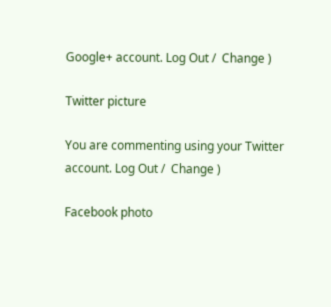Google+ account. Log Out /  Change )

Twitter picture

You are commenting using your Twitter account. Log Out /  Change )

Facebook photo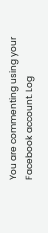You are commenting using your Facebook account. Log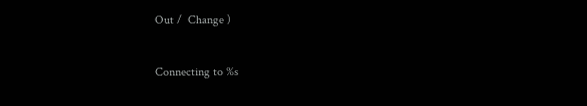Out /  Change )


Connecting to %s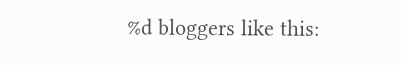%d bloggers like this: